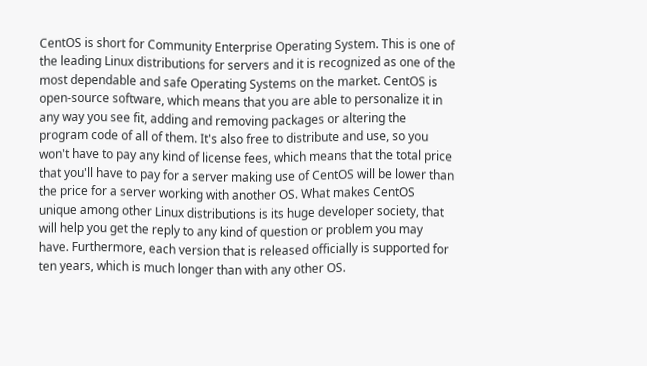CentOS is short for Community Enterprise Operating System. This is one of the leading Linux distributions for servers and it is recognized as one of the most dependable and safe Operating Systems on the market. CentOS is open-source software, which means that you are able to personalize it in any way you see fit, adding and removing packages or altering the program code of all of them. It's also free to distribute and use, so you won't have to pay any kind of license fees, which means that the total price that you'll have to pay for a server making use of CentOS will be lower than the price for a server working with another OS. What makes CentOS unique among other Linux distributions is its huge developer society, that will help you get the reply to any kind of question or problem you may have. Furthermore, each version that is released officially is supported for ten years, which is much longer than with any other OS.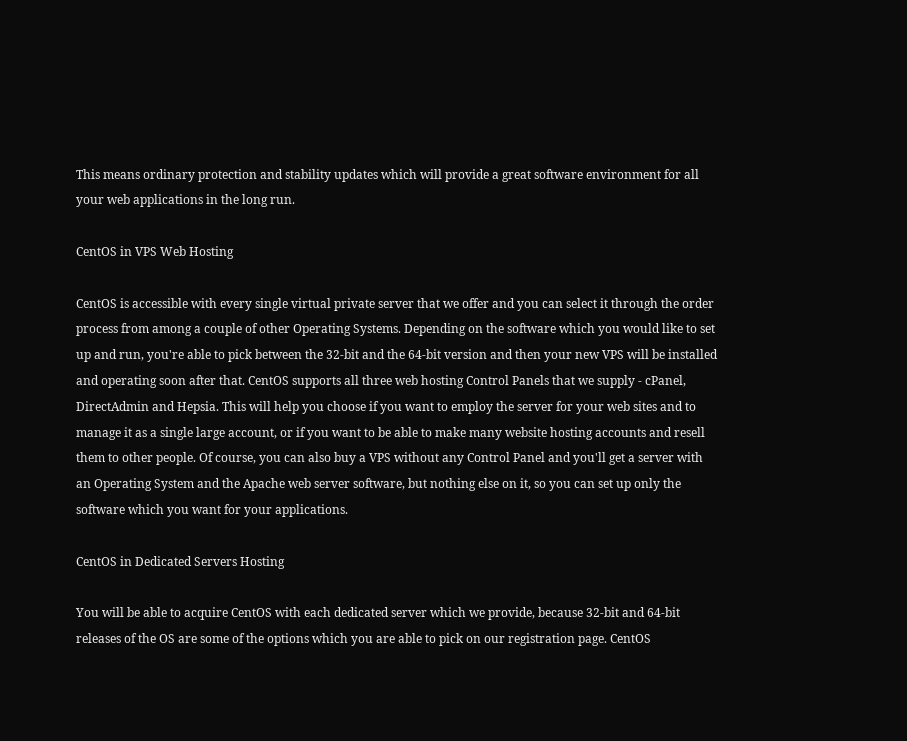This means ordinary protection and stability updates which will provide a great software environment for all your web applications in the long run.

CentOS in VPS Web Hosting

CentOS is accessible with every single virtual private server that we offer and you can select it through the order process from among a couple of other Operating Systems. Depending on the software which you would like to set up and run, you're able to pick between the 32-bit and the 64-bit version and then your new VPS will be installed and operating soon after that. CentOS supports all three web hosting Control Panels that we supply - cPanel, DirectAdmin and Hepsia. This will help you choose if you want to employ the server for your web sites and to manage it as a single large account, or if you want to be able to make many website hosting accounts and resell them to other people. Of course, you can also buy a VPS without any Control Panel and you'll get a server with an Operating System and the Apache web server software, but nothing else on it, so you can set up only the software which you want for your applications.

CentOS in Dedicated Servers Hosting

You will be able to acquire CentOS with each dedicated server which we provide, because 32-bit and 64-bit releases of the OS are some of the options which you are able to pick on our registration page. CentOS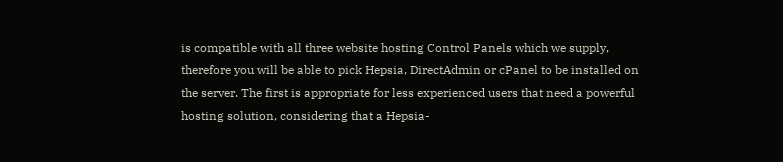is compatible with all three website hosting Control Panels which we supply, therefore you will be able to pick Hepsia, DirectAdmin or cPanel to be installed on the server. The first is appropriate for less experienced users that need a powerful hosting solution, considering that a Hepsia-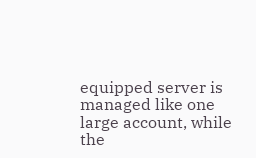equipped server is managed like one large account, while the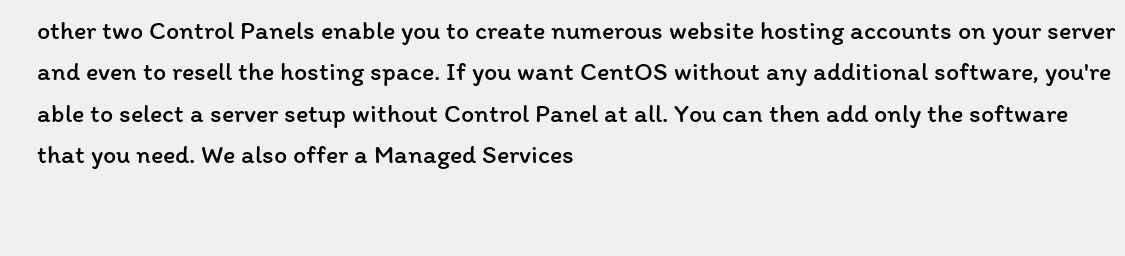other two Control Panels enable you to create numerous website hosting accounts on your server and even to resell the hosting space. If you want CentOS without any additional software, you're able to select a server setup without Control Panel at all. You can then add only the software that you need. We also offer a Managed Services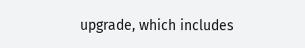upgrade, which includes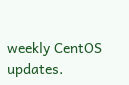weekly CentOS updates.